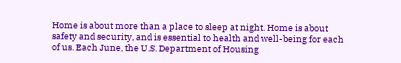Home is about more than a place to sleep at night. Home is about safety and security, and is essential to health and well-being for each of us. Each June, the U.S. Department of Housing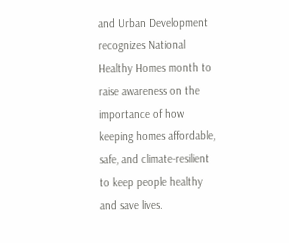and Urban Development recognizes National Healthy Homes month to raise awareness on the importance of how keeping homes affordable, safe, and climate-resilient to keep people healthy and save lives.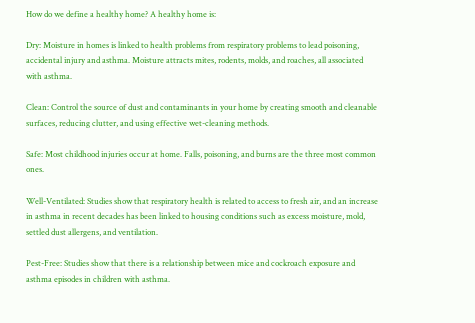How do we define a healthy home? A healthy home is:

Dry: Moisture in homes is linked to health problems from respiratory problems to lead poisoning, accidental injury and asthma. Moisture attracts mites, rodents, molds, and roaches, all associated with asthma.

Clean: Control the source of dust and contaminants in your home by creating smooth and cleanable surfaces, reducing clutter, and using effective wet-cleaning methods.

Safe: Most childhood injuries occur at home. Falls, poisoning, and burns are the three most common ones.

Well-Ventilated: Studies show that respiratory health is related to access to fresh air, and an increase in asthma in recent decades has been linked to housing conditions such as excess moisture, mold, settled dust allergens, and ventilation.

Pest-Free: Studies show that there is a relationship between mice and cockroach exposure and asthma episodes in children with asthma.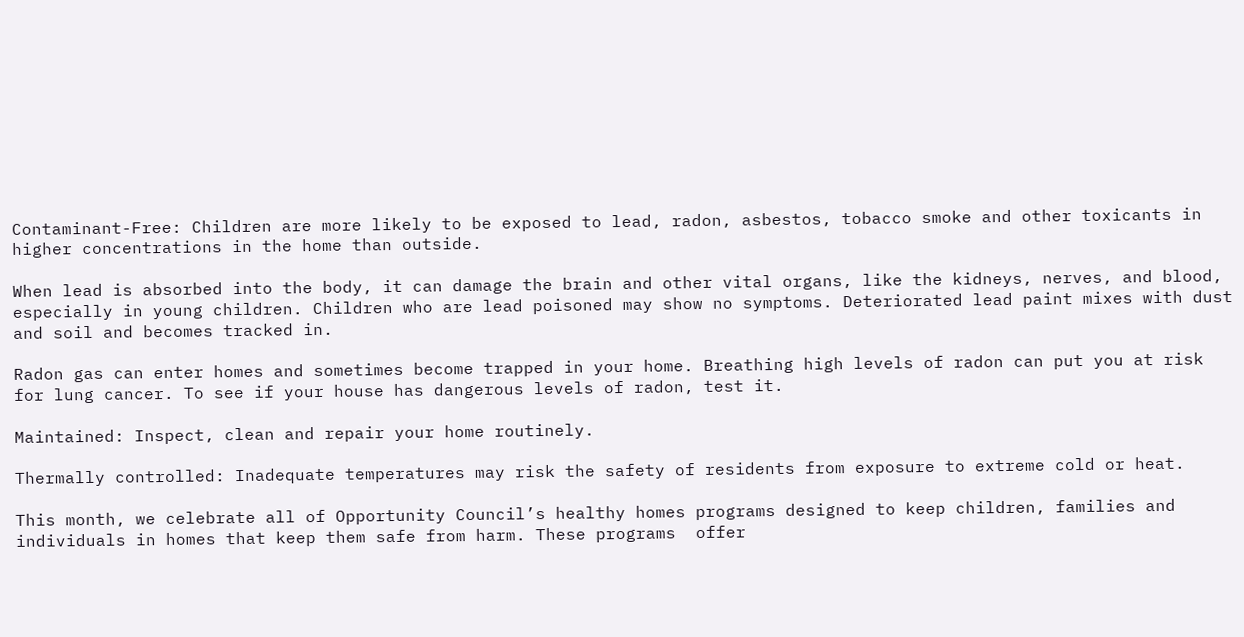Contaminant-Free: Children are more likely to be exposed to lead, radon, asbestos, tobacco smoke and other toxicants in higher concentrations in the home than outside.

When lead is absorbed into the body, it can damage the brain and other vital organs, like the kidneys, nerves, and blood, especially in young children. Children who are lead poisoned may show no symptoms. Deteriorated lead paint mixes with dust and soil and becomes tracked in.

Radon gas can enter homes and sometimes become trapped in your home. Breathing high levels of radon can put you at risk for lung cancer. To see if your house has dangerous levels of radon, test it.

Maintained: Inspect, clean and repair your home routinely.

Thermally controlled: Inadequate temperatures may risk the safety of residents from exposure to extreme cold or heat.

This month, we celebrate all of Opportunity Council’s healthy homes programs designed to keep children, families and individuals in homes that keep them safe from harm. These programs  offer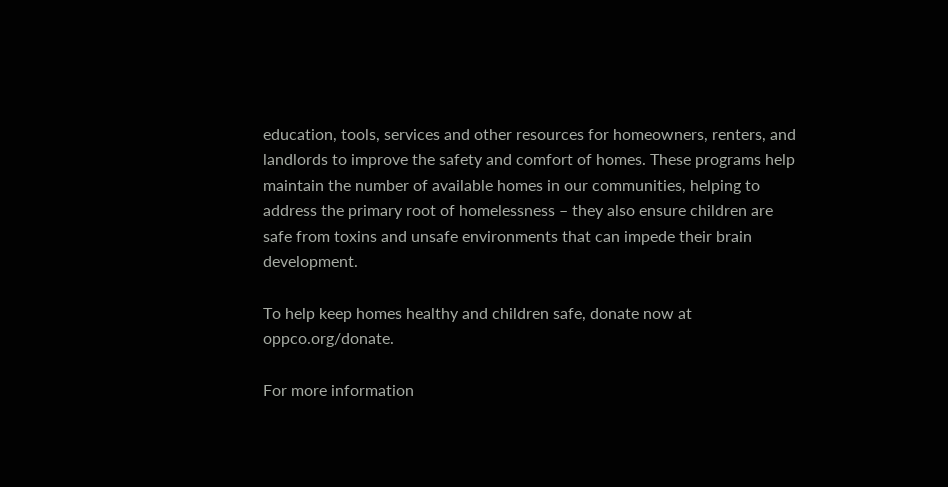education, tools, services and other resources for homeowners, renters, and landlords to improve the safety and comfort of homes. These programs help maintain the number of available homes in our communities, helping to address the primary root of homelessness – they also ensure children are safe from toxins and unsafe environments that can impede their brain development.

To help keep homes healthy and children safe, donate now at oppco.org/donate.

For more information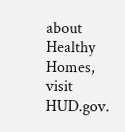about Healthy Homes, visit HUD.gov.